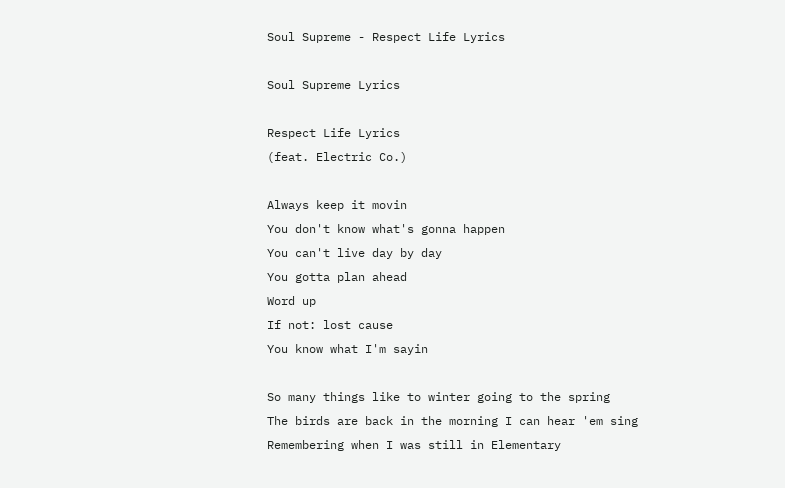Soul Supreme - Respect Life Lyrics

Soul Supreme Lyrics

Respect Life Lyrics
(feat. Electric Co.)

Always keep it movin
You don't know what's gonna happen
You can't live day by day
You gotta plan ahead
Word up
If not: lost cause
You know what I'm sayin

So many things like to winter going to the spring
The birds are back in the morning I can hear 'em sing
Remembering when I was still in Elementary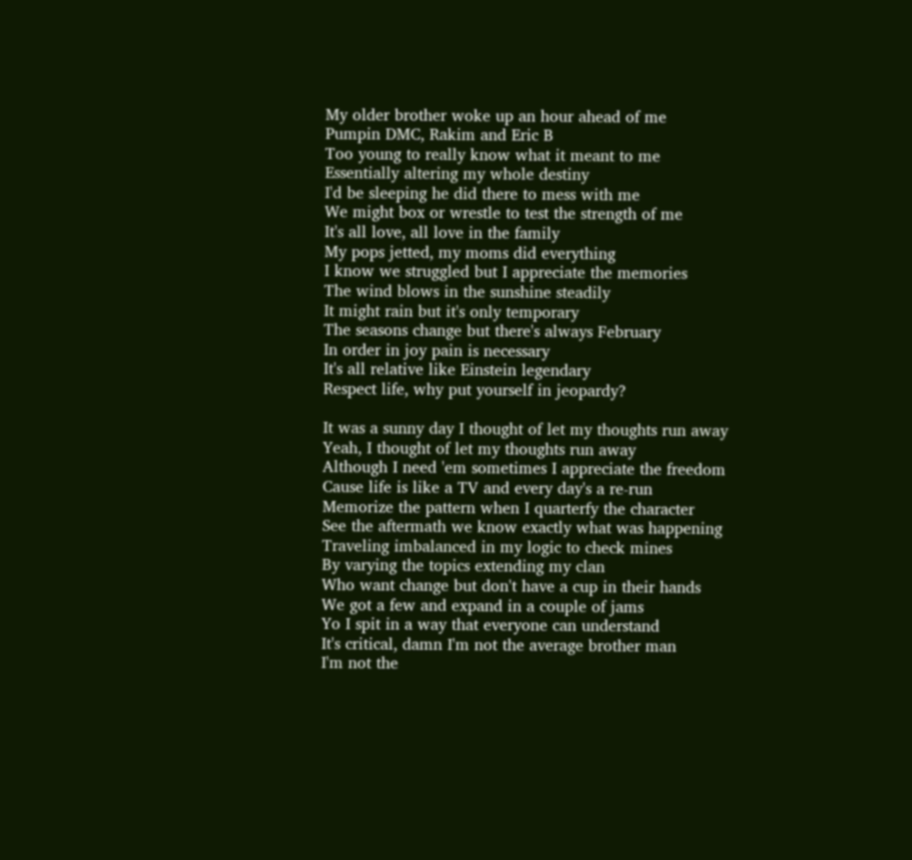My older brother woke up an hour ahead of me
Pumpin DMC, Rakim and Eric B
Too young to really know what it meant to me
Essentially altering my whole destiny
I'd be sleeping he did there to mess with me
We might box or wrestle to test the strength of me
It's all love, all love in the family
My pops jetted, my moms did everything
I know we struggled but I appreciate the memories
The wind blows in the sunshine steadily
It might rain but it's only temporary
The seasons change but there's always February
In order in joy pain is necessary
It's all relative like Einstein legendary
Respect life, why put yourself in jeopardy?

It was a sunny day I thought of let my thoughts run away
Yeah, I thought of let my thoughts run away
Although I need 'em sometimes I appreciate the freedom
Cause life is like a TV and every day's a re-run
Memorize the pattern when I quarterfy the character
See the aftermath we know exactly what was happening
Traveling imbalanced in my logic to check mines
By varying the topics extending my clan
Who want change but don't have a cup in their hands
We got a few and expand in a couple of jams
Yo I spit in a way that everyone can understand
It's critical, damn I'm not the average brother man
I'm not the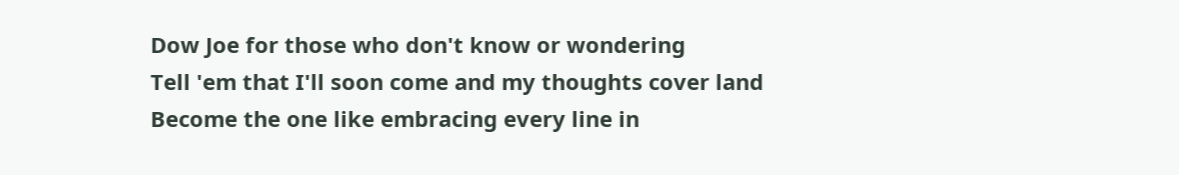Dow Joe for those who don't know or wondering
Tell 'em that I'll soon come and my thoughts cover land
Become the one like embracing every line in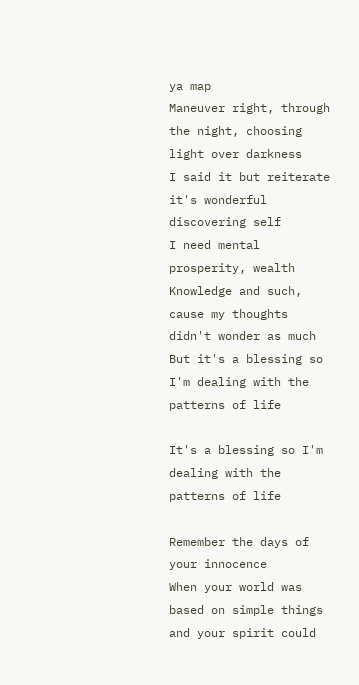ya map
Maneuver right, through the night, choosing light over darkness
I said it but reiterate it's wonderful discovering self
I need mental prosperity, wealth
Knowledge and such, cause my thoughts didn't wonder as much
But it's a blessing so I'm dealing with the patterns of life

It's a blessing so I'm dealing with the patterns of life

Remember the days of your innocence
When your world was based on simple things and your spirit could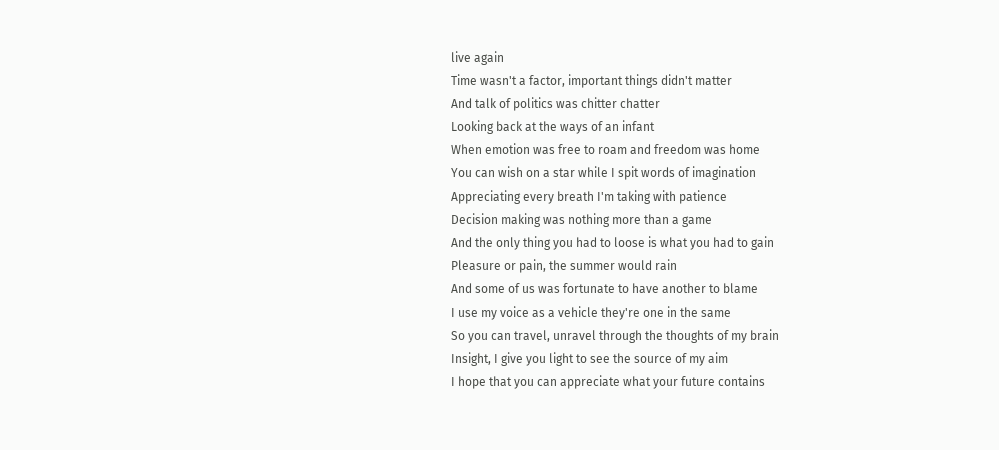live again
Time wasn't a factor, important things didn't matter
And talk of politics was chitter chatter
Looking back at the ways of an infant
When emotion was free to roam and freedom was home
You can wish on a star while I spit words of imagination
Appreciating every breath I'm taking with patience
Decision making was nothing more than a game
And the only thing you had to loose is what you had to gain
Pleasure or pain, the summer would rain
And some of us was fortunate to have another to blame
I use my voice as a vehicle they're one in the same
So you can travel, unravel through the thoughts of my brain
Insight, I give you light to see the source of my aim
I hope that you can appreciate what your future contains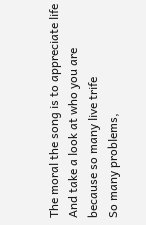The moral the song is to appreciate life
And take a look at who you are because so many live trife
So many problems,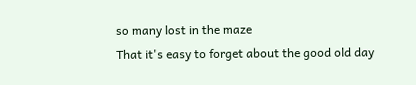so many lost in the maze
That it's easy to forget about the good old day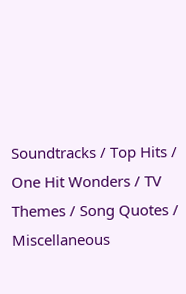Soundtracks / Top Hits / One Hit Wonders / TV Themes / Song Quotes / Miscellaneous